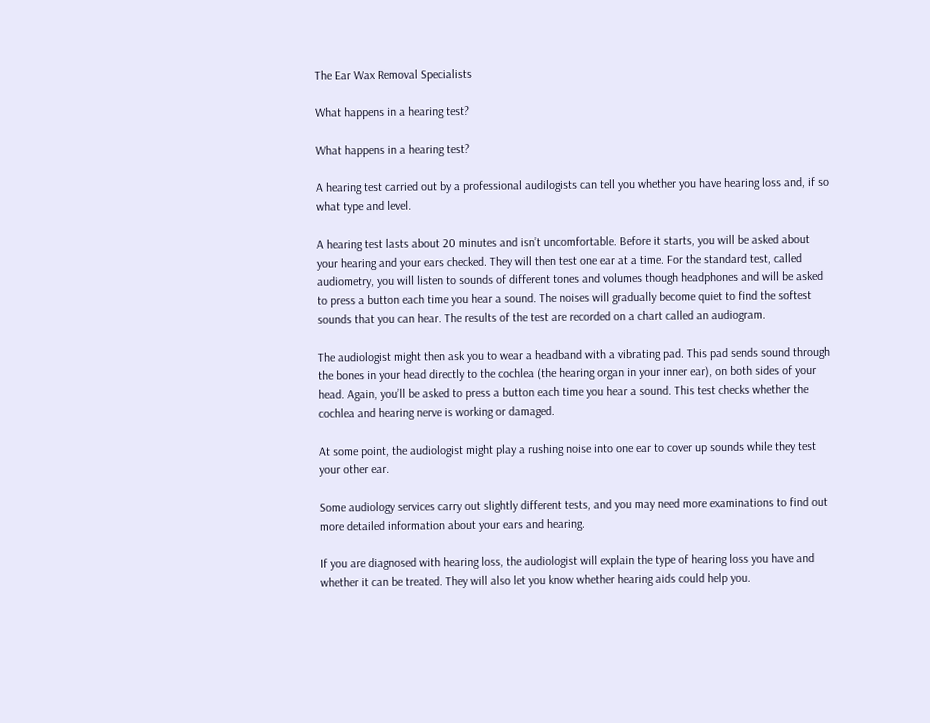The Ear Wax Removal Specialists

What happens in a hearing test?

What happens in a hearing test?

A hearing test carried out by a professional audilogists can tell you whether you have hearing loss and, if so what type and level.

A hearing test lasts about 20 minutes and isn’t uncomfortable. Before it starts, you will be asked about your hearing and your ears checked. They will then test one ear at a time. For the standard test, called audiometry, you will listen to sounds of different tones and volumes though headphones and will be asked to press a button each time you hear a sound. The noises will gradually become quiet to find the softest sounds that you can hear. The results of the test are recorded on a chart called an audiogram.

The audiologist might then ask you to wear a headband with a vibrating pad. This pad sends sound through the bones in your head directly to the cochlea (the hearing organ in your inner ear), on both sides of your head. Again, you’ll be asked to press a button each time you hear a sound. This test checks whether the cochlea and hearing nerve is working or damaged.

At some point, the audiologist might play a rushing noise into one ear to cover up sounds while they test your other ear.

Some audiology services carry out slightly different tests, and you may need more examinations to find out more detailed information about your ears and hearing.

If you are diagnosed with hearing loss, the audiologist will explain the type of hearing loss you have and whether it can be treated. They will also let you know whether hearing aids could help you.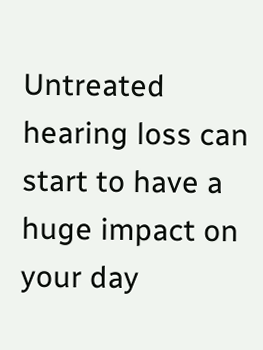Untreated hearing loss can start to have a huge impact on your day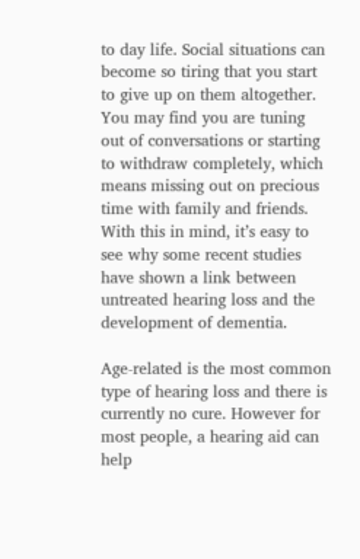to day life. Social situations can become so tiring that you start to give up on them altogether. You may find you are tuning out of conversations or starting to withdraw completely, which means missing out on precious time with family and friends. With this in mind, it’s easy to see why some recent studies have shown a link between untreated hearing loss and the development of dementia.

Age-related is the most common type of hearing loss and there is currently no cure. However for most people, a hearing aid can help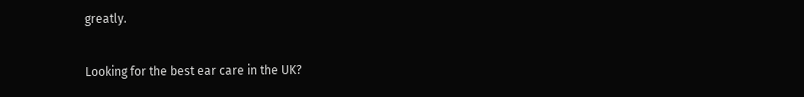greatly.

Looking for the best ear care in the UK?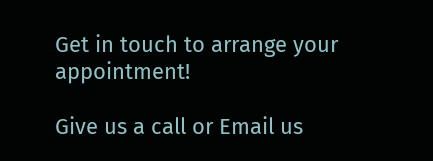Get in touch to arrange your appointment!

Give us a call or Email us